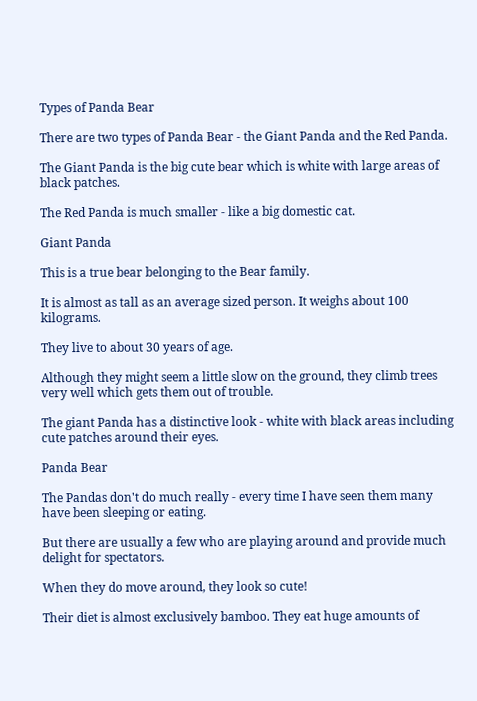Types of Panda Bear

There are two types of Panda Bear - the Giant Panda and the Red Panda.

The Giant Panda is the big cute bear which is white with large areas of black patches.

The Red Panda is much smaller - like a big domestic cat.

Giant Panda

This is a true bear belonging to the Bear family.

It is almost as tall as an average sized person. It weighs about 100 kilograms.

They live to about 30 years of age.

Although they might seem a little slow on the ground, they climb trees very well which gets them out of trouble.

The giant Panda has a distinctive look - white with black areas including cute patches around their eyes.

Panda Bear

The Pandas don't do much really - every time I have seen them many have been sleeping or eating.

But there are usually a few who are playing around and provide much delight for spectators.

When they do move around, they look so cute!

Their diet is almost exclusively bamboo. They eat huge amounts of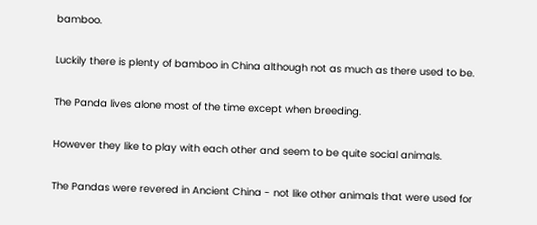bamboo.

Luckily there is plenty of bamboo in China although not as much as there used to be.

The Panda lives alone most of the time except when breeding.

However they like to play with each other and seem to be quite social animals.

The Pandas were revered in Ancient China - not like other animals that were used for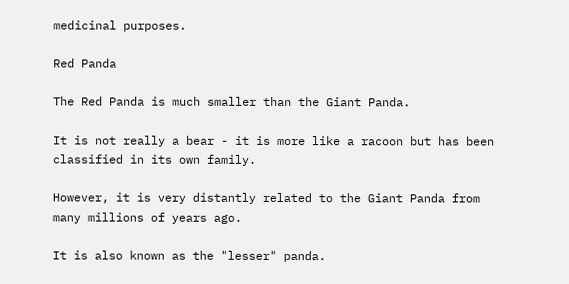medicinal purposes.

Red Panda

The Red Panda is much smaller than the Giant Panda.

It is not really a bear - it is more like a racoon but has been classified in its own family.

However, it is very distantly related to the Giant Panda from many millions of years ago.

It is also known as the "lesser" panda.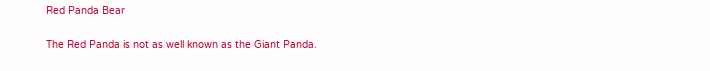Red Panda Bear

The Red Panda is not as well known as the Giant Panda.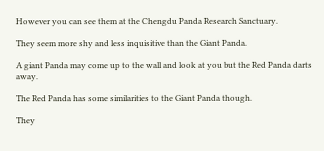However you can see them at the Chengdu Panda Research Sanctuary.

They seem more shy and less inquisitive than the Giant Panda.

A giant Panda may come up to the wall and look at you but the Red Panda darts away.

The Red Panda has some similarities to the Giant Panda though.

They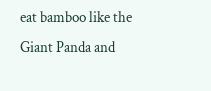eat bamboo like the Giant Panda and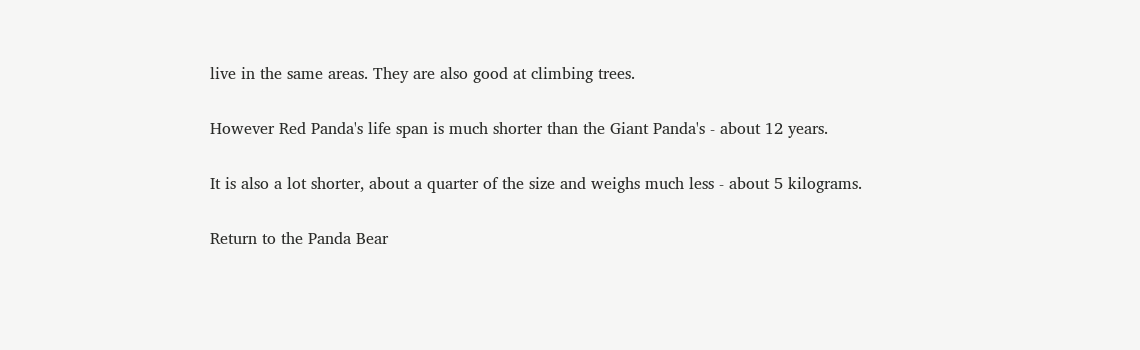live in the same areas. They are also good at climbing trees.

However Red Panda's life span is much shorter than the Giant Panda's - about 12 years.

It is also a lot shorter, about a quarter of the size and weighs much less - about 5 kilograms.

Return to the Panda Bear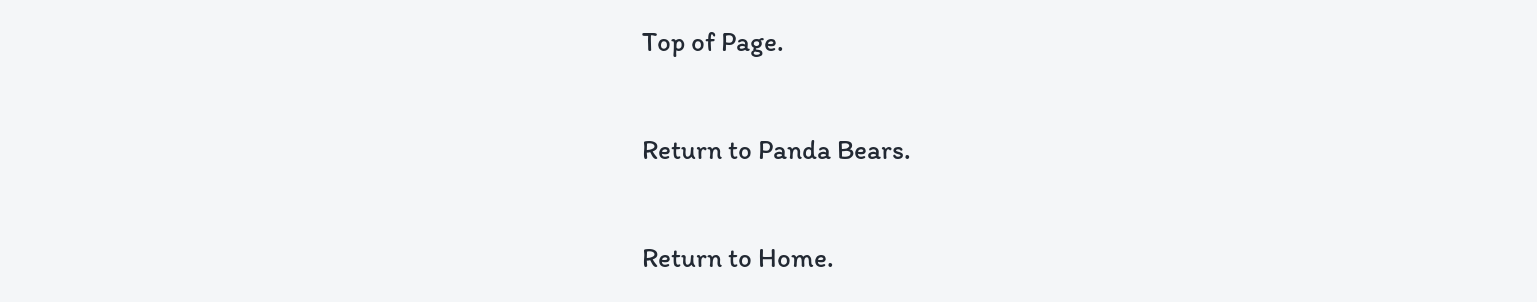Top of Page.

Return to Panda Bears.

Return to Home.